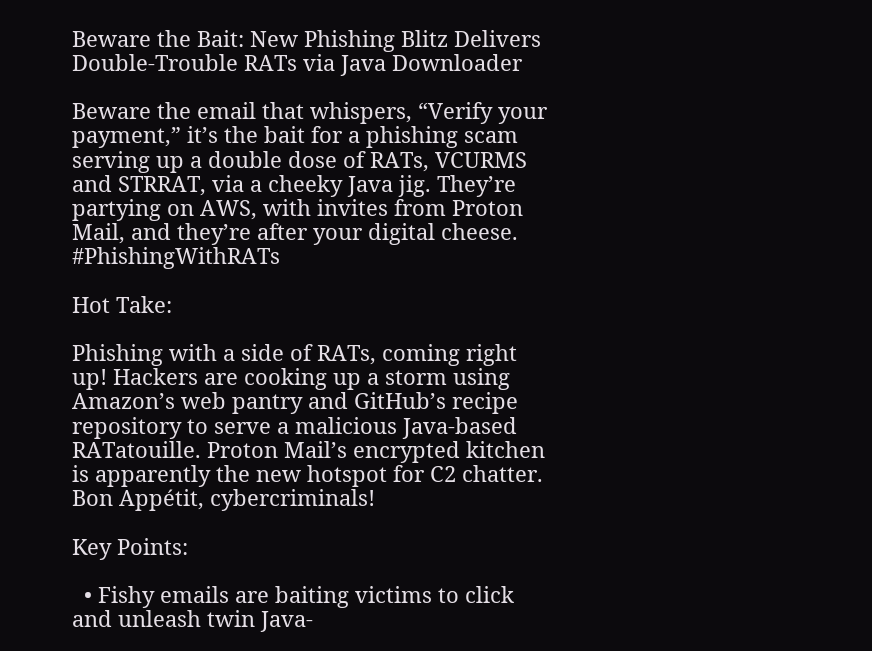Beware the Bait: New Phishing Blitz Delivers Double-Trouble RATs via Java Downloader

Beware the email that whispers, “Verify your payment,” it’s the bait for a phishing scam serving up a double dose of RATs, VCURMS and STRRAT, via a cheeky Java jig. They’re partying on AWS, with invites from Proton Mail, and they’re after your digital cheese. #PhishingWithRATs

Hot Take:

Phishing with a side of RATs, coming right up! Hackers are cooking up a storm using Amazon’s web pantry and GitHub’s recipe repository to serve a malicious Java-based RATatouille. Proton Mail’s encrypted kitchen is apparently the new hotspot for C2 chatter. Bon Appétit, cybercriminals!

Key Points:

  • Fishy emails are baiting victims to click and unleash twin Java-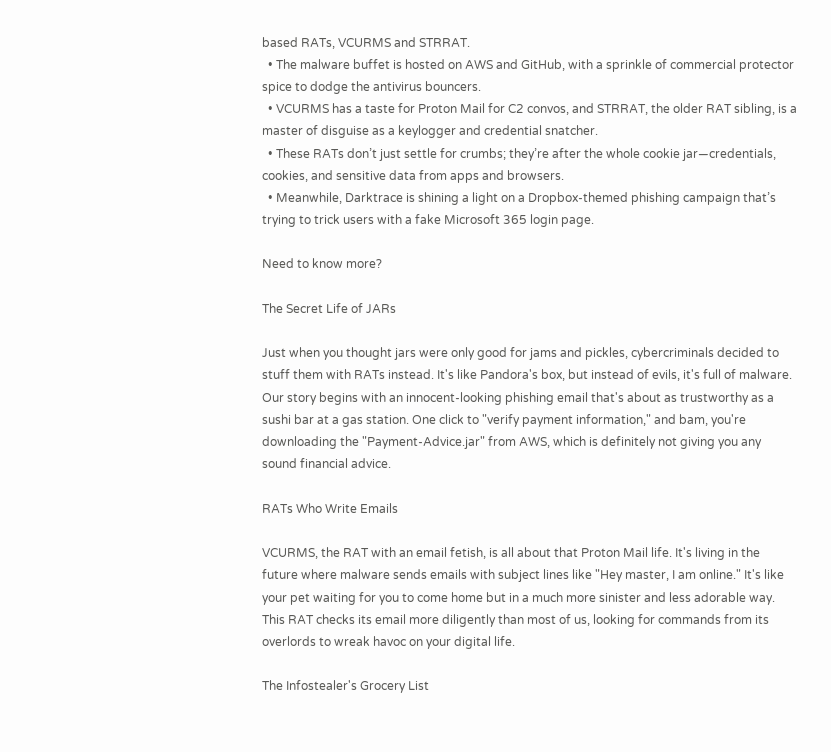based RATs, VCURMS and STRRAT.
  • The malware buffet is hosted on AWS and GitHub, with a sprinkle of commercial protector spice to dodge the antivirus bouncers.
  • VCURMS has a taste for Proton Mail for C2 convos, and STRRAT, the older RAT sibling, is a master of disguise as a keylogger and credential snatcher.
  • These RATs don’t just settle for crumbs; they’re after the whole cookie jar—credentials, cookies, and sensitive data from apps and browsers.
  • Meanwhile, Darktrace is shining a light on a Dropbox-themed phishing campaign that’s trying to trick users with a fake Microsoft 365 login page.

Need to know more?

The Secret Life of JARs

Just when you thought jars were only good for jams and pickles, cybercriminals decided to stuff them with RATs instead. It's like Pandora's box, but instead of evils, it's full of malware. Our story begins with an innocent-looking phishing email that's about as trustworthy as a sushi bar at a gas station. One click to "verify payment information," and bam, you're downloading the "Payment-Advice.jar" from AWS, which is definitely not giving you any sound financial advice.

RATs Who Write Emails

VCURMS, the RAT with an email fetish, is all about that Proton Mail life. It's living in the future where malware sends emails with subject lines like "Hey master, I am online." It's like your pet waiting for you to come home but in a much more sinister and less adorable way. This RAT checks its email more diligently than most of us, looking for commands from its overlords to wreak havoc on your digital life.

The Infostealer's Grocery List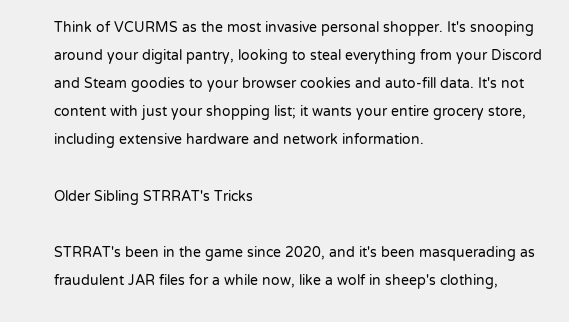Think of VCURMS as the most invasive personal shopper. It's snooping around your digital pantry, looking to steal everything from your Discord and Steam goodies to your browser cookies and auto-fill data. It's not content with just your shopping list; it wants your entire grocery store, including extensive hardware and network information.

Older Sibling STRRAT's Tricks

STRRAT's been in the game since 2020, and it's been masquerading as fraudulent JAR files for a while now, like a wolf in sheep's clothing,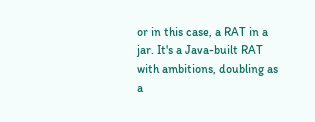or in this case, a RAT in a jar. It's a Java-built RAT with ambitions, doubling as a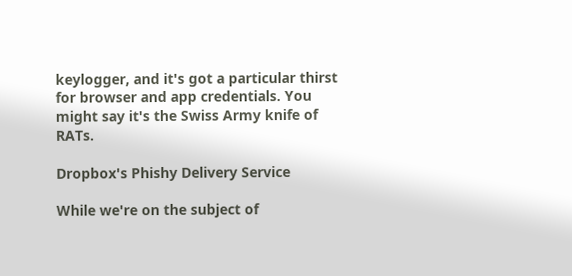keylogger, and it's got a particular thirst for browser and app credentials. You might say it's the Swiss Army knife of RATs.

Dropbox's Phishy Delivery Service

While we're on the subject of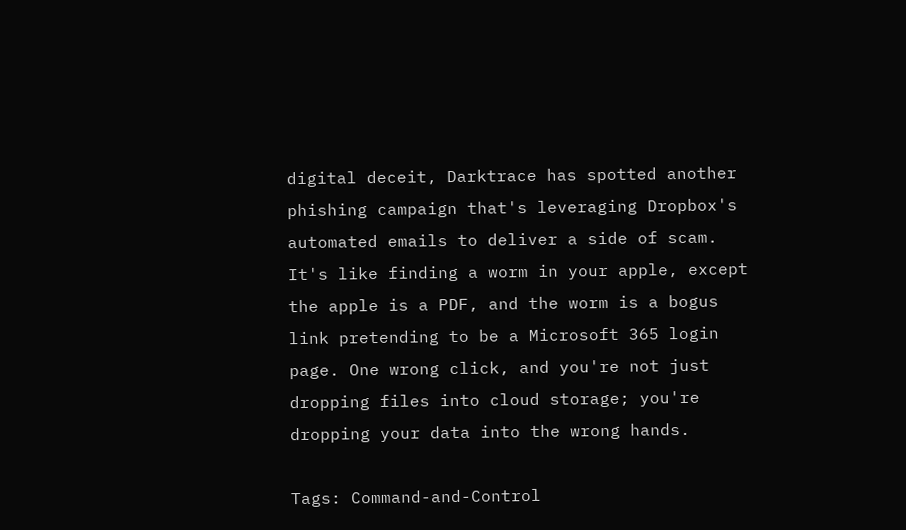digital deceit, Darktrace has spotted another phishing campaign that's leveraging Dropbox's automated emails to deliver a side of scam. It's like finding a worm in your apple, except the apple is a PDF, and the worm is a bogus link pretending to be a Microsoft 365 login page. One wrong click, and you're not just dropping files into cloud storage; you're dropping your data into the wrong hands.

Tags: Command-and-Control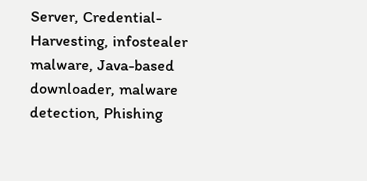Server, Credential-Harvesting, infostealer malware, Java-based downloader, malware detection, Phishing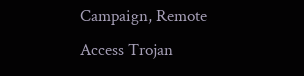Campaign, Remote Access Trojan